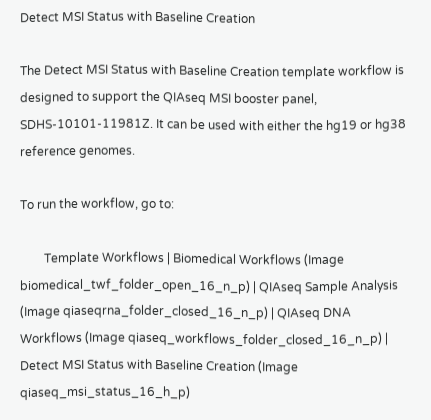Detect MSI Status with Baseline Creation

The Detect MSI Status with Baseline Creation template workflow is designed to support the QIAseq MSI booster panel, SDHS-10101-11981Z. It can be used with either the hg19 or hg38 reference genomes.

To run the workflow, go to:

        Template Workflows | Biomedical Workflows (Image biomedical_twf_folder_open_16_n_p) | QIAseq Sample Analysis (Image qiaseqrna_folder_closed_16_n_p) | QIAseq DNA Workflows (Image qiaseq_workflows_folder_closed_16_n_p) | Detect MSI Status with Baseline Creation (Image qiaseq_msi_status_16_h_p)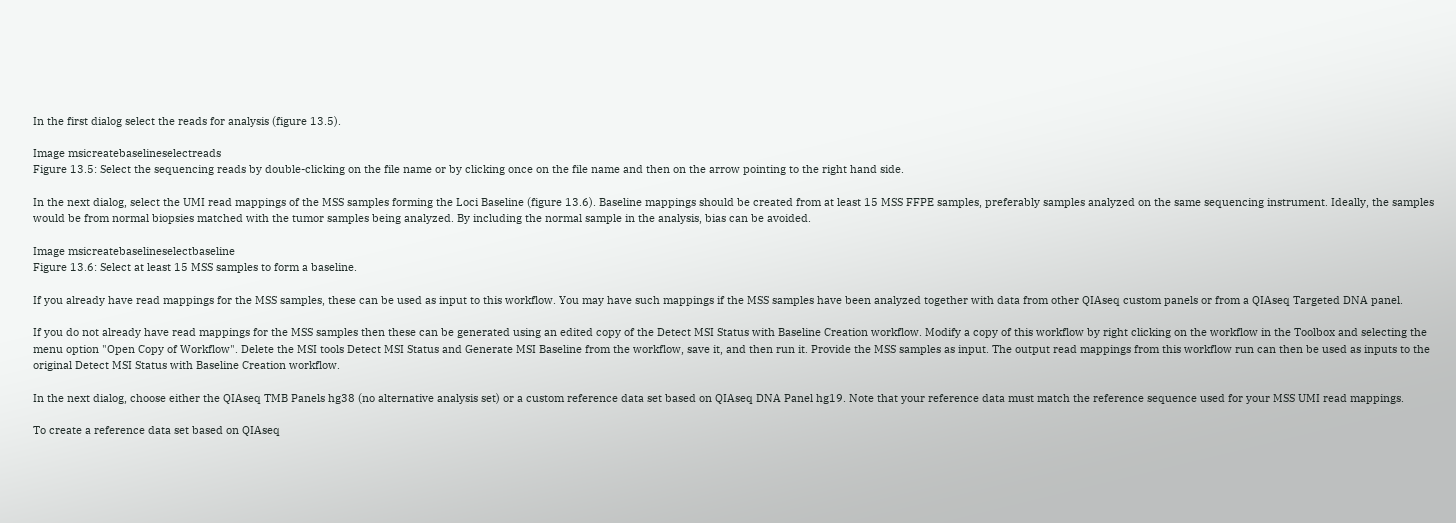In the first dialog select the reads for analysis (figure 13.5).

Image msicreatebaselineselectreads
Figure 13.5: Select the sequencing reads by double-clicking on the file name or by clicking once on the file name and then on the arrow pointing to the right hand side.

In the next dialog, select the UMI read mappings of the MSS samples forming the Loci Baseline (figure 13.6). Baseline mappings should be created from at least 15 MSS FFPE samples, preferably samples analyzed on the same sequencing instrument. Ideally, the samples would be from normal biopsies matched with the tumor samples being analyzed. By including the normal sample in the analysis, bias can be avoided.

Image msicreatebaselineselectbaseline
Figure 13.6: Select at least 15 MSS samples to form a baseline.

If you already have read mappings for the MSS samples, these can be used as input to this workflow. You may have such mappings if the MSS samples have been analyzed together with data from other QIAseq custom panels or from a QIAseq Targeted DNA panel.

If you do not already have read mappings for the MSS samples then these can be generated using an edited copy of the Detect MSI Status with Baseline Creation workflow. Modify a copy of this workflow by right clicking on the workflow in the Toolbox and selecting the menu option "Open Copy of Workflow". Delete the MSI tools Detect MSI Status and Generate MSI Baseline from the workflow, save it, and then run it. Provide the MSS samples as input. The output read mappings from this workflow run can then be used as inputs to the original Detect MSI Status with Baseline Creation workflow.

In the next dialog, choose either the QIAseq TMB Panels hg38 (no alternative analysis set) or a custom reference data set based on QIAseq DNA Panel hg19. Note that your reference data must match the reference sequence used for your MSS UMI read mappings.

To create a reference data set based on QIAseq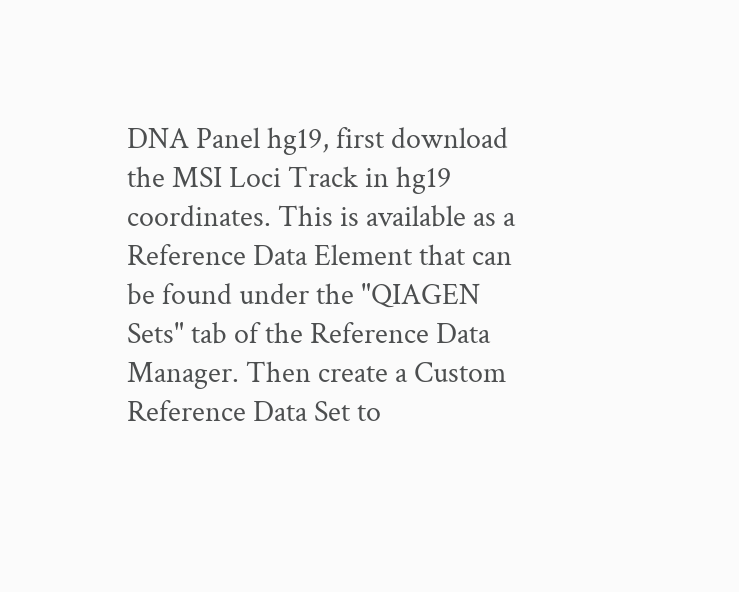DNA Panel hg19, first download the MSI Loci Track in hg19 coordinates. This is available as a Reference Data Element that can be found under the "QIAGEN Sets" tab of the Reference Data Manager. Then create a Custom Reference Data Set to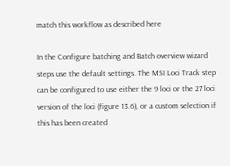match this workflow as described here

In the Configure batching and Batch overview wizard steps use the default settings. The MSI Loci Track step can be configured to use either the 9 loci or the 27 loci version of the loci (figure 13.6), or a custom selection if this has been created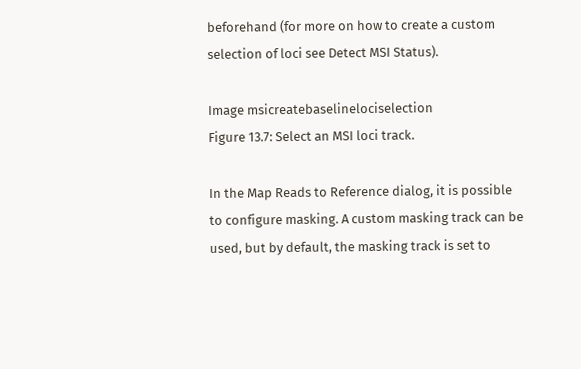beforehand (for more on how to create a custom selection of loci see Detect MSI Status).

Image msicreatebaselinelociselection
Figure 13.7: Select an MSI loci track.

In the Map Reads to Reference dialog, it is possible to configure masking. A custom masking track can be used, but by default, the masking track is set to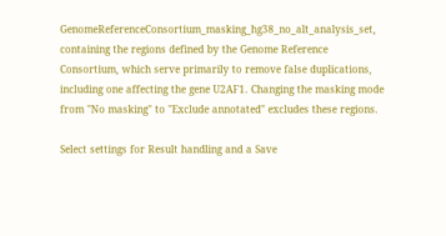GenomeReferenceConsortium_masking_hg38_no_alt_analysis_set, containing the regions defined by the Genome Reference Consortium, which serve primarily to remove false duplications, including one affecting the gene U2AF1. Changing the masking mode from "No masking" to "Exclude annotated" excludes these regions.

Select settings for Result handling and a Save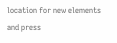location for new elements and press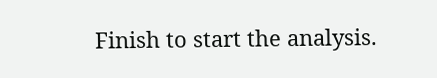Finish to start the analysis.